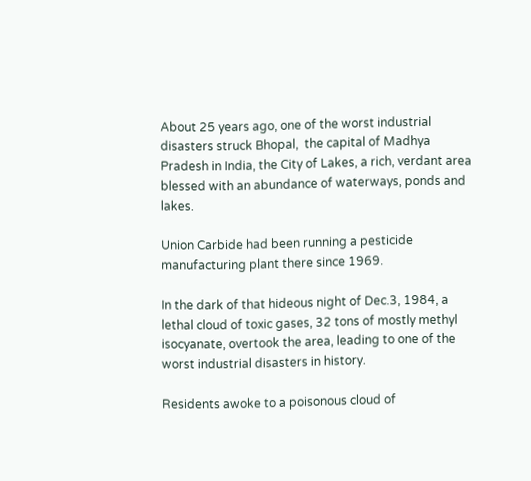About 25 years ago, one of the worst industrial disasters struck Bhopal,  the capital of Madhya Pradesh in India, the City of Lakes, a rich, verdant area blessed with an abundance of waterways, ponds and lakes.

Union Carbide had been running a pesticide manufacturing plant there since 1969.

In the dark of that hideous night of Dec.3, 1984, a lethal cloud of toxic gases, 32 tons of mostly methyl isocyanate, overtook the area, leading to one of the worst industrial disasters in history.

Residents awoke to a poisonous cloud of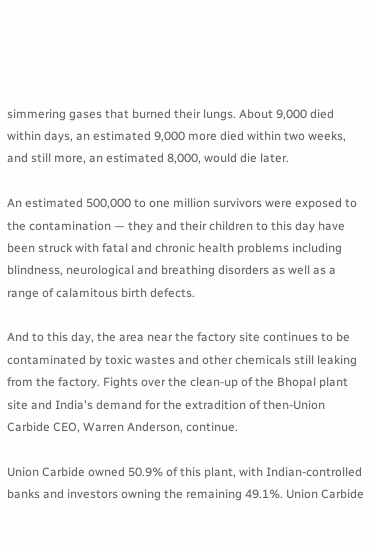simmering gases that burned their lungs. About 9,000 died within days, an estimated 9,000 more died within two weeks, and still more, an estimated 8,000, would die later.

An estimated 500,000 to one million survivors were exposed to the contamination — they and their children to this day have been struck with fatal and chronic health problems including blindness, neurological and breathing disorders as well as a range of calamitous birth defects.

And to this day, the area near the factory site continues to be contaminated by toxic wastes and other chemicals still leaking from the factory. Fights over the clean-up of the Bhopal plant site and India's demand for the extradition of then-Union Carbide CEO, Warren Anderson, continue.

Union Carbide owned 50.9% of this plant, with Indian-controlled banks and investors owning the remaining 49.1%. Union Carbide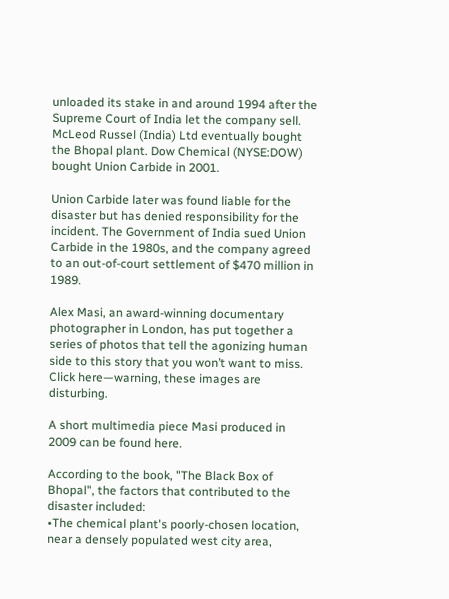unloaded its stake in and around 1994 after the Supreme Court of India let the company sell. McLeod Russel (India) Ltd eventually bought the Bhopal plant. Dow Chemical (NYSE:DOW) bought Union Carbide in 2001.

Union Carbide later was found liable for the disaster but has denied responsibility for the incident. The Government of India sued Union Carbide in the 1980s, and the company agreed to an out-of-court settlement of $470 million in 1989.

Alex Masi, an award-winning documentary photographer in London, has put together a series of photos that tell the agonizing human side to this story that you won’t want to miss. Click here—warning, these images are disturbing.

A short multimedia piece Masi produced in 2009 can be found here.

According to the book, "The Black Box of Bhopal", the factors that contributed to the disaster included:
•The chemical plant's poorly-chosen location, near a densely populated west city area,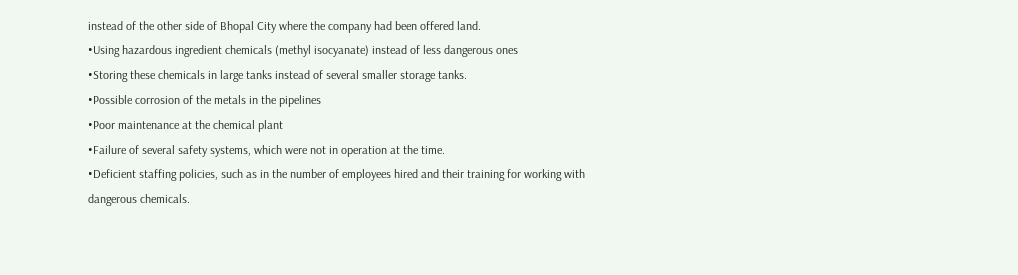instead of the other side of Bhopal City where the company had been offered land.
•Using hazardous ingredient chemicals (methyl isocyanate) instead of less dangerous ones
•Storing these chemicals in large tanks instead of several smaller storage tanks.
•Possible corrosion of the metals in the pipelines
•Poor maintenance at the chemical plant
•Failure of several safety systems, which were not in operation at the time.
•Deficient staffing policies, such as in the number of employees hired and their training for working with dangerous chemicals.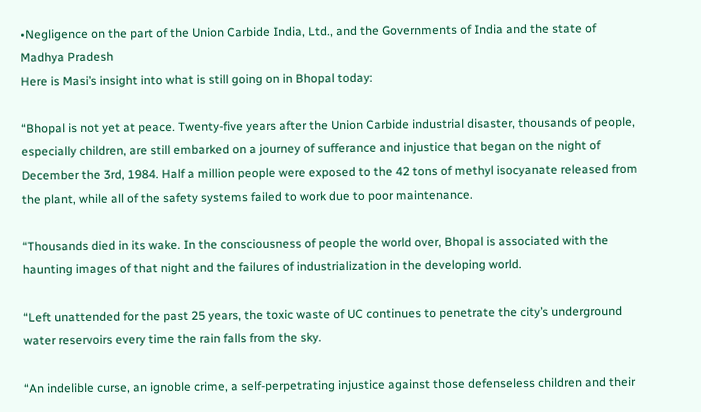•Negligence on the part of the Union Carbide India, Ltd., and the Governments of India and the state of Madhya Pradesh
Here is Masi’s insight into what is still going on in Bhopal today:

“Bhopal is not yet at peace. Twenty-five years after the Union Carbide industrial disaster, thousands of people, especially children, are still embarked on a journey of sufferance and injustice that began on the night of December the 3rd, 1984. Half a million people were exposed to the 42 tons of methyl isocyanate released from the plant, while all of the safety systems failed to work due to poor maintenance.

“Thousands died in its wake. In the consciousness of people the world over, Bhopal is associated with the haunting images of that night and the failures of industrialization in the developing world.

“Left unattended for the past 25 years, the toxic waste of UC continues to penetrate the city’s underground water reservoirs every time the rain falls from the sky.

“An indelible curse, an ignoble crime, a self-perpetrating injustice against those defenseless children and their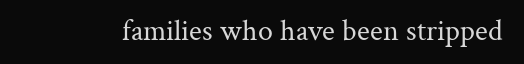families who have been stripped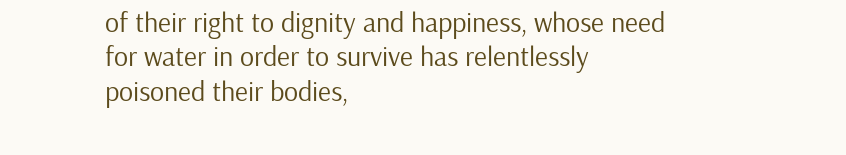of their right to dignity and happiness, whose need for water in order to survive has relentlessly poisoned their bodies,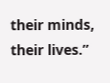their minds, their lives.”